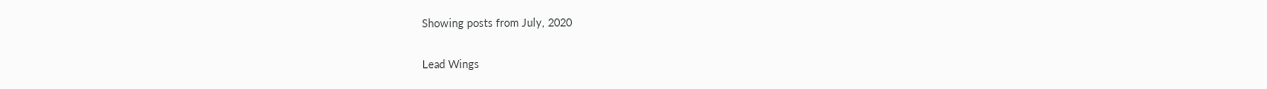Showing posts from July, 2020

Lead Wings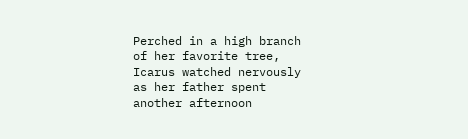Perched in a high branch of her favorite tree, Icarus watched nervously as her father spent another afternoon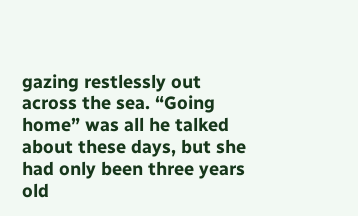gazing restlessly out across the sea. “Going home” was all he talked about these days, but she had only been three years old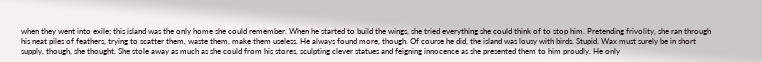when they went into exile; this island was the only home she could remember. When he started to build the wings, she tried everything she could think of to stop him. Pretending frivolity, she ran through his neat piles of feathers, trying to scatter them, waste them, make them useless. He always found more, though. Of course he did, the island was lousy with birds. Stupid. Wax must surely be in short supply, though, she thought. She stole away as much as she could from his stores, sculpting clever statues and feigning innocence as she presented them to him proudly. He only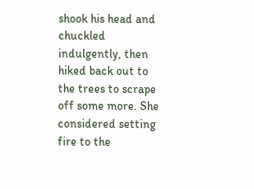shook his head and chuckled indulgently, then hiked back out to the trees to scrape off some more. She considered setting fire to the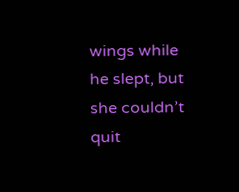wings while he slept, but she couldn’t quit